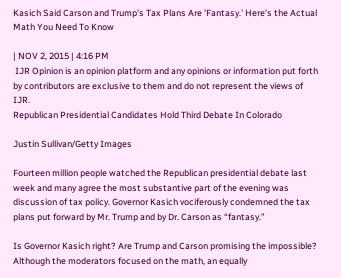Kasich Said Carson and Trump's Tax Plans Are 'Fantasy.' Here's the Actual Math You Need To Know

| NOV 2, 2015 | 4:16 PM
 IJR Opinion is an opinion platform and any opinions or information put forth by contributors are exclusive to them and do not represent the views of IJR.
Republican Presidential Candidates Hold Third Debate In Colorado

Justin Sullivan/Getty Images

Fourteen million people watched the Republican presidential debate last week and many agree the most substantive part of the evening was discussion of tax policy. Governor Kasich vociferously condemned the tax plans put forward by Mr. Trump and by Dr. Carson as “fantasy.”

Is Governor Kasich right? Are Trump and Carson promising the impossible? Although the moderators focused on the math, an equally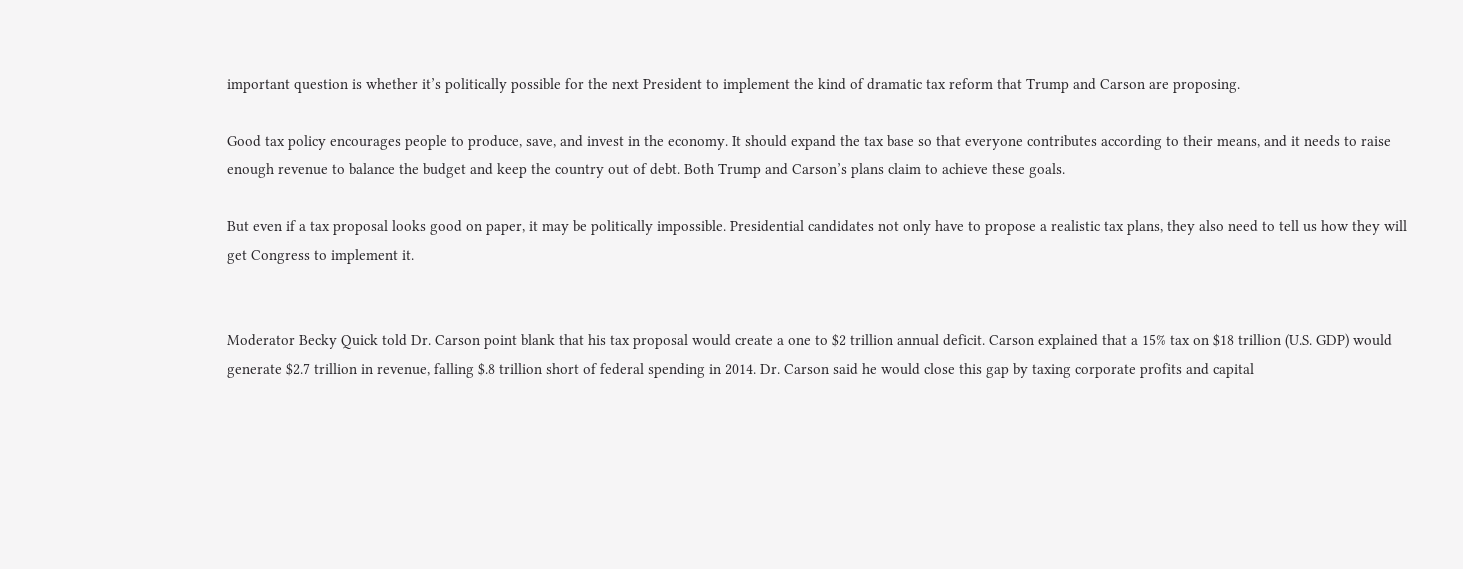important question is whether it’s politically possible for the next President to implement the kind of dramatic tax reform that Trump and Carson are proposing.

Good tax policy encourages people to produce, save, and invest in the economy. It should expand the tax base so that everyone contributes according to their means, and it needs to raise enough revenue to balance the budget and keep the country out of debt. Both Trump and Carson’s plans claim to achieve these goals.

But even if a tax proposal looks good on paper, it may be politically impossible. Presidential candidates not only have to propose a realistic tax plans, they also need to tell us how they will get Congress to implement it.


Moderator Becky Quick told Dr. Carson point blank that his tax proposal would create a one to $2 trillion annual deficit. Carson explained that a 15% tax on $18 trillion (U.S. GDP) would generate $2.7 trillion in revenue, falling $.8 trillion short of federal spending in 2014. Dr. Carson said he would close this gap by taxing corporate profits and capital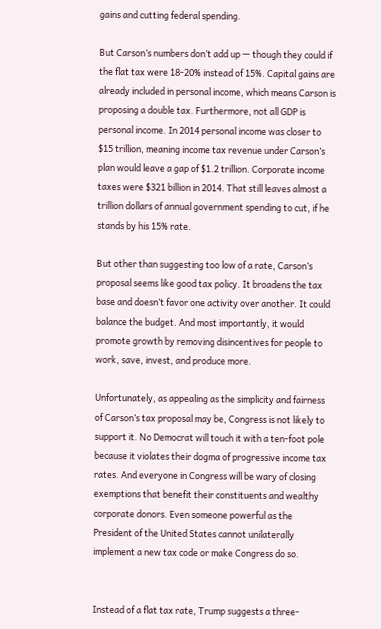gains and cutting federal spending.

But Carson’s numbers don’t add up — though they could if the flat tax were 18-20% instead of 15%. Capital gains are already included in personal income, which means Carson is proposing a double tax. Furthermore, not all GDP is personal income. In 2014 personal income was closer to $15 trillion, meaning income tax revenue under Carson’s plan would leave a gap of $1.2 trillion. Corporate income taxes were $321 billion in 2014. That still leaves almost a trillion dollars of annual government spending to cut, if he stands by his 15% rate.

But other than suggesting too low of a rate, Carson’s proposal seems like good tax policy. It broadens the tax base and doesn’t favor one activity over another. It could balance the budget. And most importantly, it would promote growth by removing disincentives for people to work, save, invest, and produce more.

Unfortunately, as appealing as the simplicity and fairness of Carson’s tax proposal may be, Congress is not likely to support it. No Democrat will touch it with a ten-foot pole because it violates their dogma of progressive income tax rates. And everyone in Congress will be wary of closing exemptions that benefit their constituents and wealthy corporate donors. Even someone powerful as the President of the United States cannot unilaterally implement a new tax code or make Congress do so.


Instead of a flat tax rate, Trump suggests a three-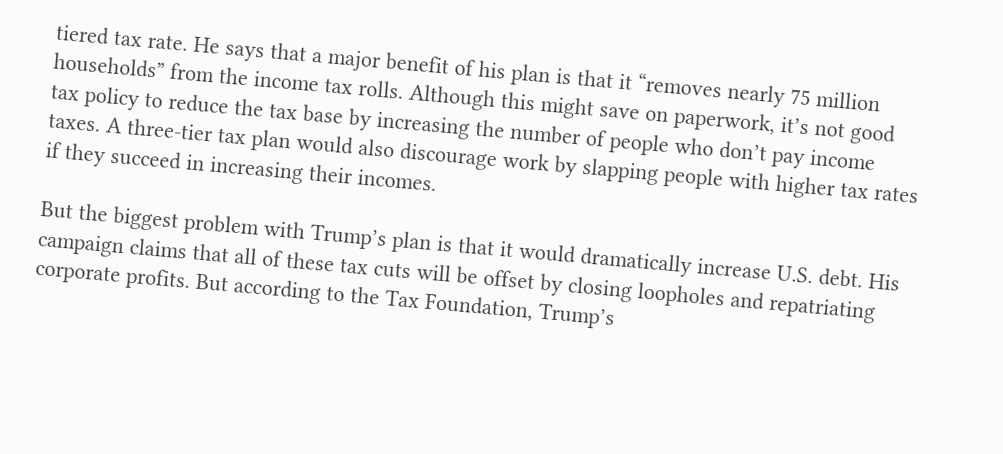tiered tax rate. He says that a major benefit of his plan is that it “removes nearly 75 million households” from the income tax rolls. Although this might save on paperwork, it’s not good tax policy to reduce the tax base by increasing the number of people who don’t pay income taxes. A three-tier tax plan would also discourage work by slapping people with higher tax rates if they succeed in increasing their incomes.

But the biggest problem with Trump’s plan is that it would dramatically increase U.S. debt. His campaign claims that all of these tax cuts will be offset by closing loopholes and repatriating corporate profits. But according to the Tax Foundation, Trump’s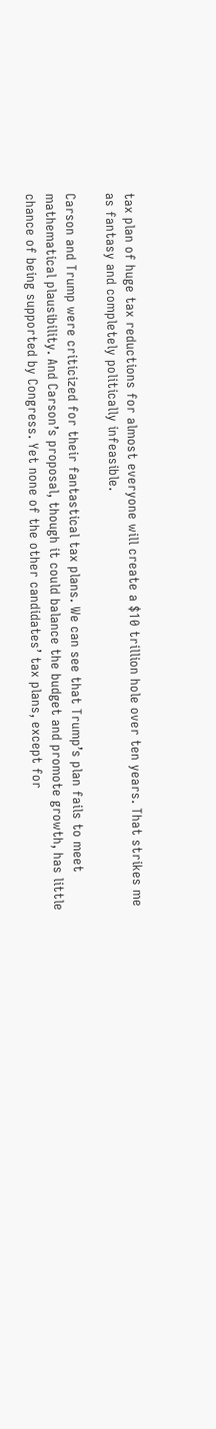tax plan of huge tax reductions for almost everyone will create a $10 trillion hole over ten years. That strikes me as fantasy and completely politically infeasible.

Carson and Trump were criticized for their fantastical tax plans. We can see that Trump’s plan fails to meet mathematical plausibility. And Carson’s proposal, though it could balance the budget and promote growth, has little chance of being supported by Congress. Yet none of the other candidates’ tax plans, except for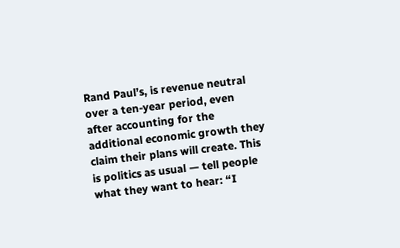Rand Paul’s, is revenue neutral over a ten-year period, even after accounting for the additional economic growth they claim their plans will create. This is politics as usual — tell people what they want to hear: “I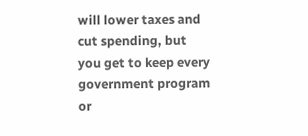will lower taxes and cut spending, but you get to keep every government program or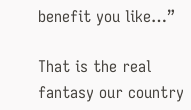benefit you like…”

That is the real fantasy our country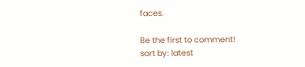faces.

Be the first to comment!
sort by: latest